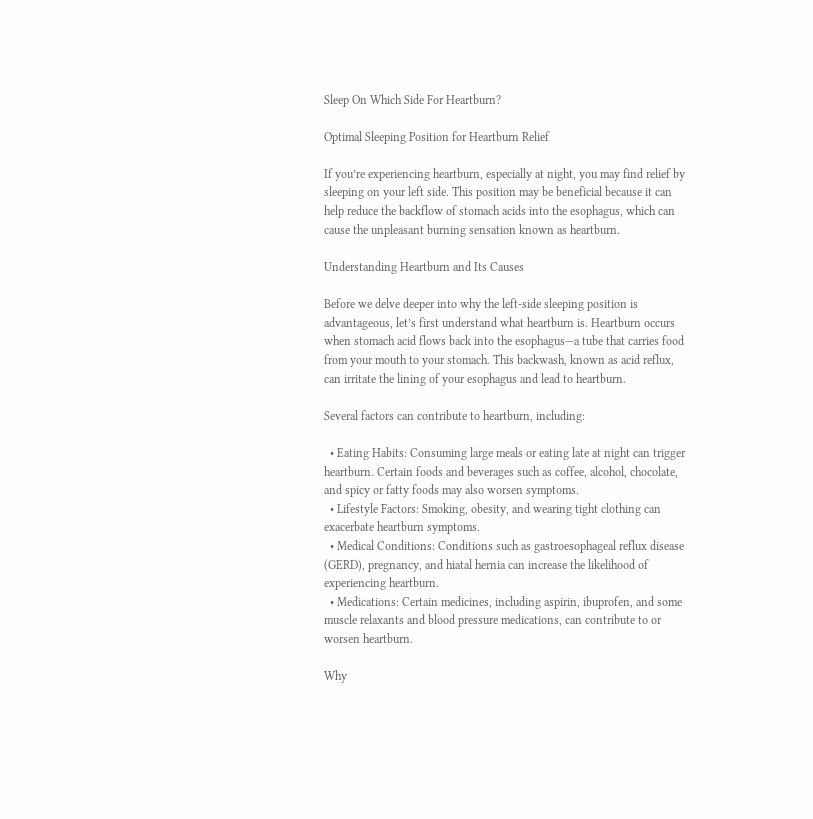Sleep On Which Side For Heartburn?

Optimal Sleeping Position for Heartburn Relief

If you’re experiencing heartburn, especially at night, you may find relief by sleeping on your left side. This position may be beneficial because it can help reduce the backflow of stomach acids into the esophagus, which can cause the unpleasant burning sensation known as heartburn.

Understanding Heartburn and Its Causes

Before we delve deeper into why the left-side sleeping position is advantageous, let’s first understand what heartburn is. Heartburn occurs when stomach acid flows back into the esophagus—a tube that carries food from your mouth to your stomach. This backwash, known as acid reflux, can irritate the lining of your esophagus and lead to heartburn.

Several factors can contribute to heartburn, including:

  • Eating Habits: Consuming large meals or eating late at night can trigger heartburn. Certain foods and beverages such as coffee, alcohol, chocolate, and spicy or fatty foods may also worsen symptoms.
  • Lifestyle Factors: Smoking, obesity, and wearing tight clothing can exacerbate heartburn symptoms.
  • Medical Conditions: Conditions such as gastroesophageal reflux disease (GERD), pregnancy, and hiatal hernia can increase the likelihood of experiencing heartburn.
  • Medications: Certain medicines, including aspirin, ibuprofen, and some muscle relaxants and blood pressure medications, can contribute to or worsen heartburn.

Why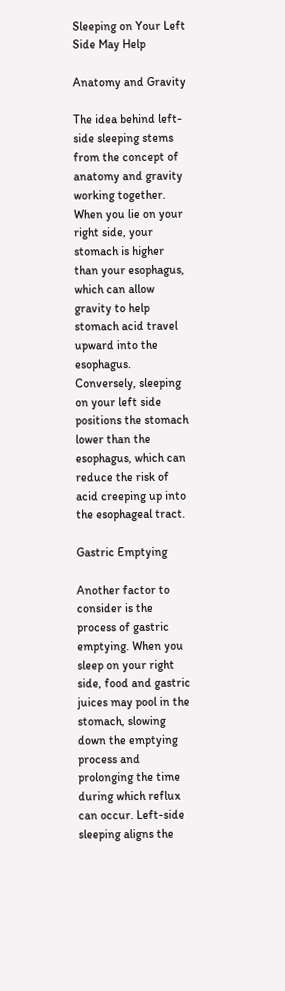Sleeping on Your Left Side May Help

Anatomy and Gravity

The idea behind left-side sleeping stems from the concept of anatomy and gravity working together. When you lie on your right side, your stomach is higher than your esophagus, which can allow gravity to help stomach acid travel upward into the esophagus. Conversely, sleeping on your left side positions the stomach lower than the esophagus, which can reduce the risk of acid creeping up into the esophageal tract.

Gastric Emptying

Another factor to consider is the process of gastric emptying. When you sleep on your right side, food and gastric juices may pool in the stomach, slowing down the emptying process and prolonging the time during which reflux can occur. Left-side sleeping aligns the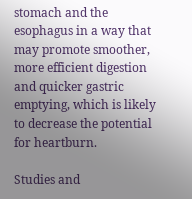stomach and the esophagus in a way that may promote smoother, more efficient digestion and quicker gastric emptying, which is likely to decrease the potential for heartburn.

Studies and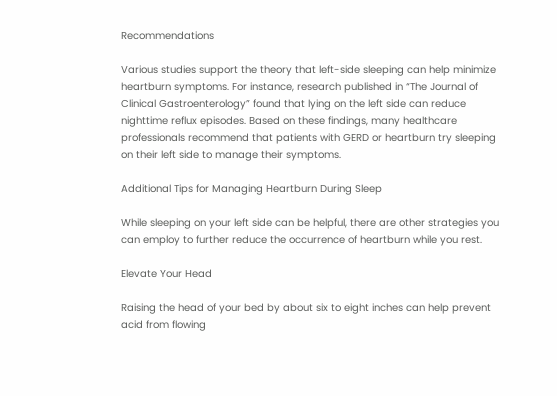Recommendations

Various studies support the theory that left-side sleeping can help minimize heartburn symptoms. For instance, research published in “The Journal of Clinical Gastroenterology” found that lying on the left side can reduce nighttime reflux episodes. Based on these findings, many healthcare professionals recommend that patients with GERD or heartburn try sleeping on their left side to manage their symptoms.

Additional Tips for Managing Heartburn During Sleep

While sleeping on your left side can be helpful, there are other strategies you can employ to further reduce the occurrence of heartburn while you rest.

Elevate Your Head

Raising the head of your bed by about six to eight inches can help prevent acid from flowing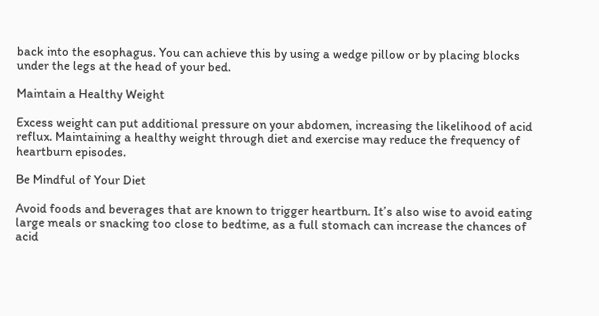back into the esophagus. You can achieve this by using a wedge pillow or by placing blocks under the legs at the head of your bed.

Maintain a Healthy Weight

Excess weight can put additional pressure on your abdomen, increasing the likelihood of acid reflux. Maintaining a healthy weight through diet and exercise may reduce the frequency of heartburn episodes.

Be Mindful of Your Diet

Avoid foods and beverages that are known to trigger heartburn. It’s also wise to avoid eating large meals or snacking too close to bedtime, as a full stomach can increase the chances of acid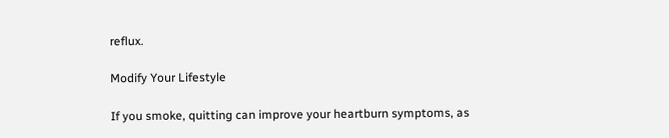reflux.

Modify Your Lifestyle

If you smoke, quitting can improve your heartburn symptoms, as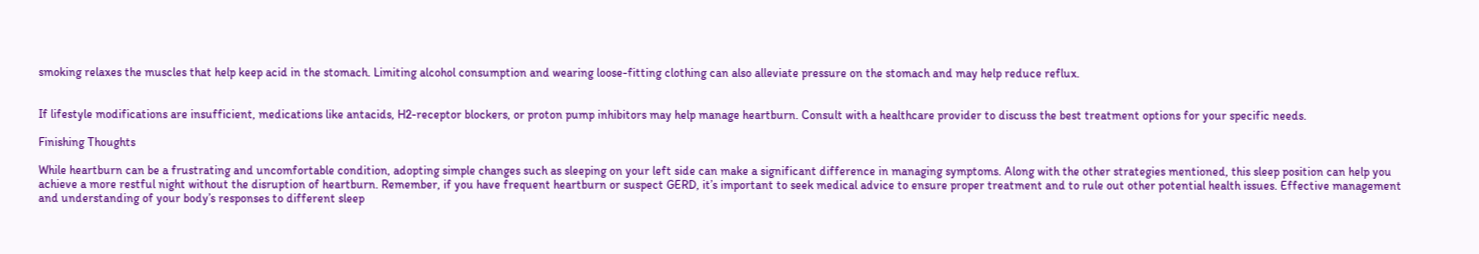smoking relaxes the muscles that help keep acid in the stomach. Limiting alcohol consumption and wearing loose-fitting clothing can also alleviate pressure on the stomach and may help reduce reflux.


If lifestyle modifications are insufficient, medications like antacids, H2-receptor blockers, or proton pump inhibitors may help manage heartburn. Consult with a healthcare provider to discuss the best treatment options for your specific needs.

Finishing Thoughts

While heartburn can be a frustrating and uncomfortable condition, adopting simple changes such as sleeping on your left side can make a significant difference in managing symptoms. Along with the other strategies mentioned, this sleep position can help you achieve a more restful night without the disruption of heartburn. Remember, if you have frequent heartburn or suspect GERD, it’s important to seek medical advice to ensure proper treatment and to rule out other potential health issues. Effective management and understanding of your body’s responses to different sleep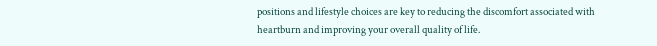positions and lifestyle choices are key to reducing the discomfort associated with heartburn and improving your overall quality of life.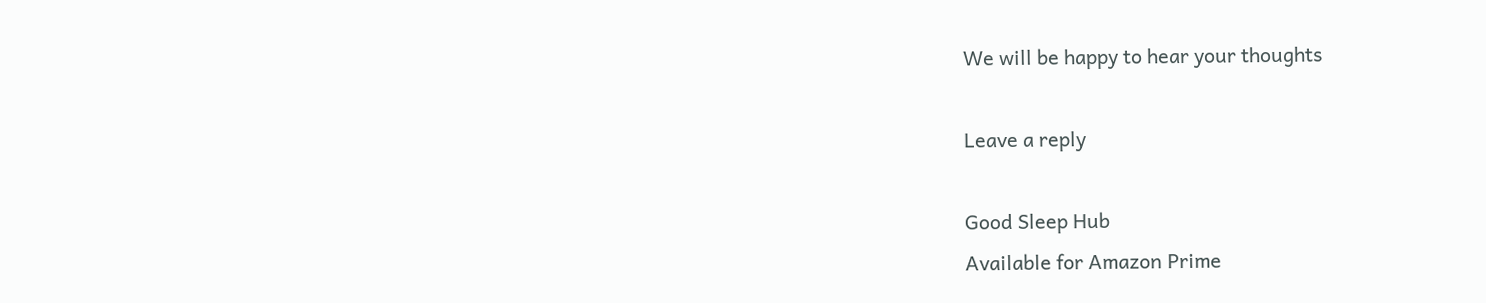We will be happy to hear your thoughts

Leave a reply

Good Sleep Hub
Available for Amazon Prime